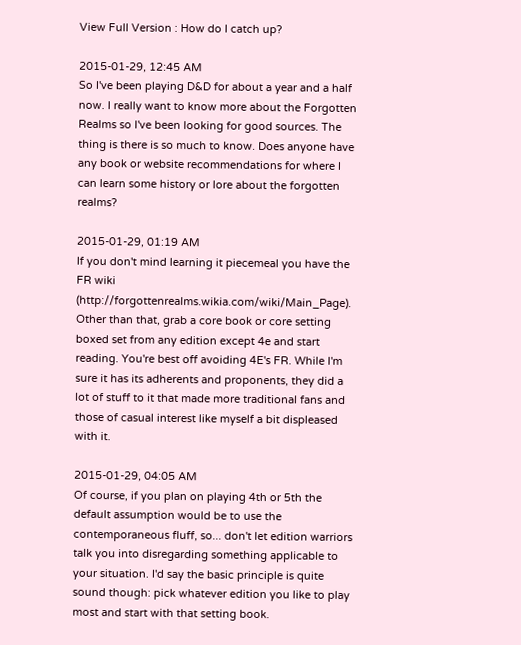View Full Version : How do I catch up?

2015-01-29, 12:45 AM
So I've been playing D&D for about a year and a half now. I really want to know more about the Forgotten Realms so I've been looking for good sources. The thing is there is so much to know. Does anyone have any book or website recommendations for where I can learn some history or lore about the forgotten realms?

2015-01-29, 01:19 AM
If you don't mind learning it piecemeal you have the FR wiki (http://forgottenrealms.wikia.com/wiki/Main_Page). Other than that, grab a core book or core setting boxed set from any edition except 4e and start reading. You're best off avoiding 4E's FR. While I'm sure it has its adherents and proponents, they did a lot of stuff to it that made more traditional fans and those of casual interest like myself a bit displeased with it.

2015-01-29, 04:05 AM
Of course, if you plan on playing 4th or 5th the default assumption would be to use the contemporaneous fluff, so... don't let edition warriors talk you into disregarding something applicable to your situation. I'd say the basic principle is quite sound though: pick whatever edition you like to play most and start with that setting book.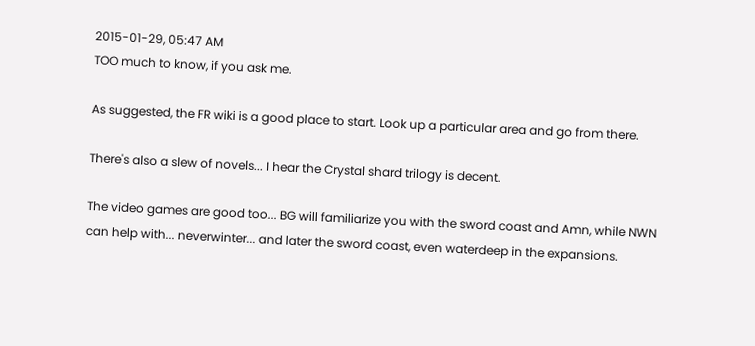2015-01-29, 05:47 AM
TOO much to know, if you ask me.

As suggested, the FR wiki is a good place to start. Look up a particular area and go from there.

There's also a slew of novels... I hear the Crystal shard trilogy is decent.

The video games are good too... BG will familiarize you with the sword coast and Amn, while NWN can help with... neverwinter... and later the sword coast, even waterdeep in the expansions.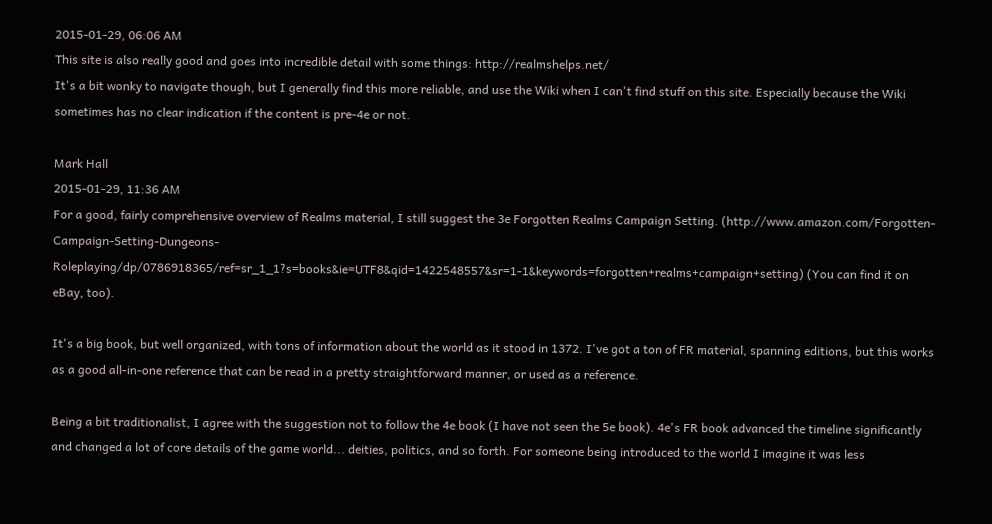2015-01-29, 06:06 AM
This site is also really good and goes into incredible detail with some things: http://realmshelps.net/
It's a bit wonky to navigate though, but I generally find this more reliable, and use the Wiki when I can't find stuff on this site. Especially because the Wiki sometimes has no clear indication if the content is pre-4e or not.

Mark Hall
2015-01-29, 11:36 AM
For a good, fairly comprehensive overview of Realms material, I still suggest the 3e Forgotten Realms Campaign Setting. (http://www.amazon.com/Forgotten-Campaign-Setting-Dungeons-Roleplaying/dp/0786918365/ref=sr_1_1?s=books&ie=UTF8&qid=1422548557&sr=1-1&keywords=forgotten+realms+campaign+setting) (You can find it on eBay, too).

It's a big book, but well organized, with tons of information about the world as it stood in 1372. I've got a ton of FR material, spanning editions, but this works as a good all-in-one reference that can be read in a pretty straightforward manner, or used as a reference.

Being a bit traditionalist, I agree with the suggestion not to follow the 4e book (I have not seen the 5e book). 4e's FR book advanced the timeline significantly and changed a lot of core details of the game world... deities, politics, and so forth. For someone being introduced to the world I imagine it was less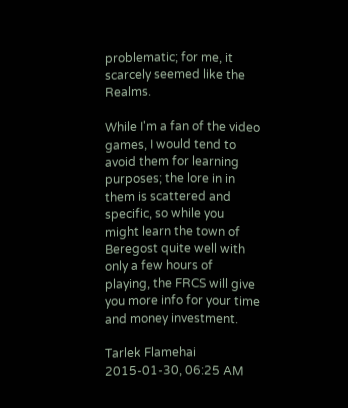problematic; for me, it scarcely seemed like the Realms.

While I'm a fan of the video games, I would tend to avoid them for learning purposes; the lore in in them is scattered and specific, so while you might learn the town of Beregost quite well with only a few hours of playing, the FRCS will give you more info for your time and money investment.

Tarlek Flamehai
2015-01-30, 06:25 AM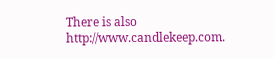There is also http://www.candlekeep.com.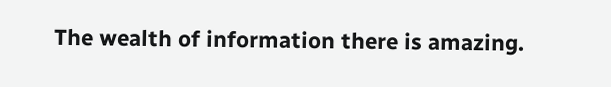The wealth of information there is amazing.